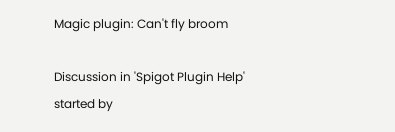Magic plugin: Can't fly broom

Discussion in 'Spigot Plugin Help' started by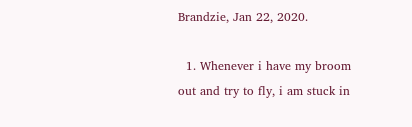Brandzie, Jan 22, 2020.

  1. Whenever i have my broom out and try to fly, i am stuck in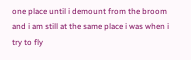one place until i demount from the broom and i am still at the same place i was when i try to fly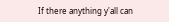If there anything y'all can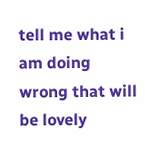tell me what i am doing wrong that will be lovely